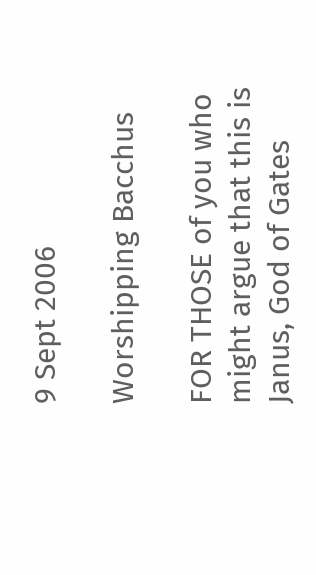9 Sept 2006

Worshipping Bacchus

FOR THOSE of you who might argue that this is Janus, God of Gates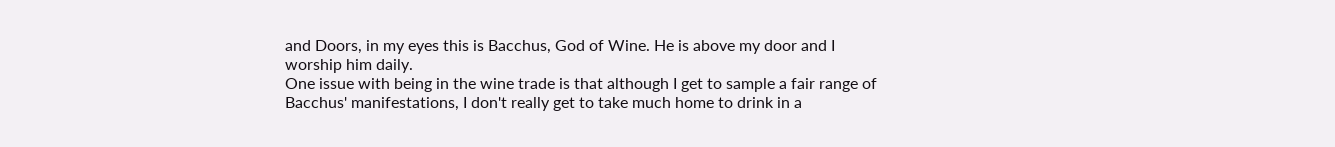and Doors, in my eyes this is Bacchus, God of Wine. He is above my door and I worship him daily.
One issue with being in the wine trade is that although I get to sample a fair range of Bacchus' manifestations, I don't really get to take much home to drink in a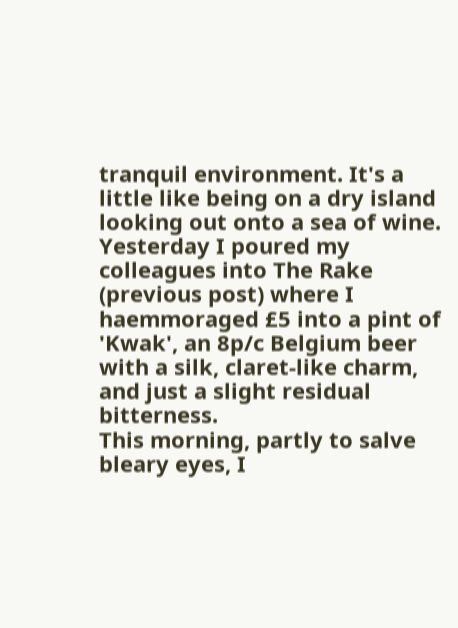tranquil environment. It's a little like being on a dry island looking out onto a sea of wine.
Yesterday I poured my colleagues into The Rake (previous post) where I haemmoraged £5 into a pint of 'Kwak', an 8p/c Belgium beer with a silk, claret-like charm, and just a slight residual bitterness.
This morning, partly to salve bleary eyes, I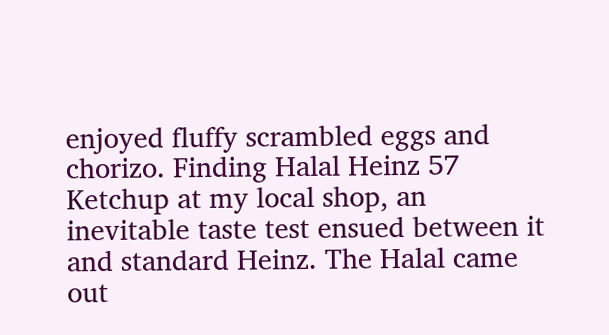enjoyed fluffy scrambled eggs and chorizo. Finding Halal Heinz 57 Ketchup at my local shop, an inevitable taste test ensued between it and standard Heinz. The Halal came out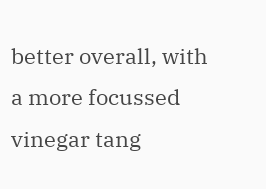better overall, with a more focussed vinegar tang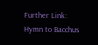Further Link: Hymn to Bacchus